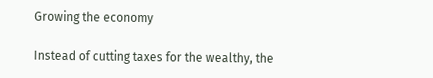Growing the economy

Instead of cutting taxes for the wealthy, the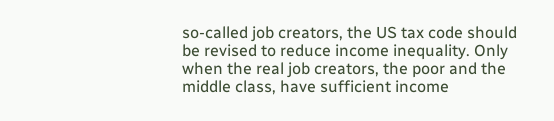so-called job creators, the US tax code should be revised to reduce income inequality. Only when the real job creators, the poor and the middle class, have sufficient income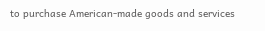to purchase American-made goods and services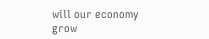will our economy grow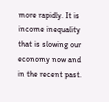more rapidly. It is income inequality that is slowing our economy now and in the recent past.